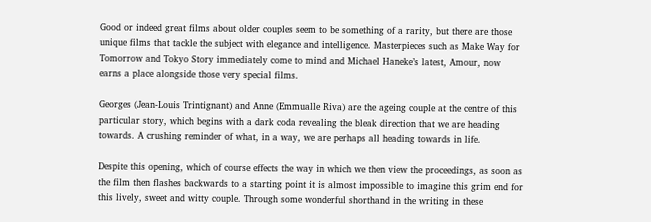Good or indeed great films about older couples seem to be something of a rarity, but there are those unique films that tackle the subject with elegance and intelligence. Masterpieces such as Make Way for Tomorrow and Tokyo Story immediately come to mind and Michael Haneke’s latest, Amour, now earns a place alongside those very special films.

Georges (Jean-Louis Trintignant) and Anne (Emmualle Riva) are the ageing couple at the centre of this particular story, which begins with a dark coda revealing the bleak direction that we are heading towards. A crushing reminder of what, in a way, we are perhaps all heading towards in life.

Despite this opening, which of course effects the way in which we then view the proceedings, as soon as the film then flashes backwards to a starting point it is almost impossible to imagine this grim end for this lively, sweet and witty couple. Through some wonderful shorthand in the writing in these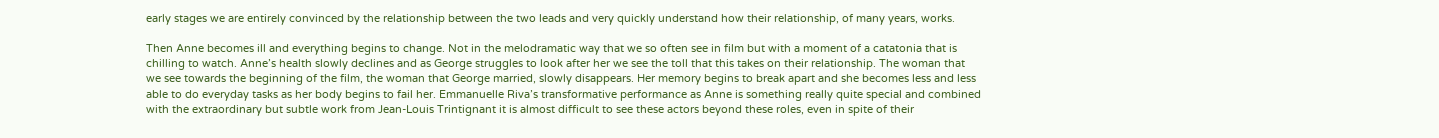early stages we are entirely convinced by the relationship between the two leads and very quickly understand how their relationship, of many years, works.

Then Anne becomes ill and everything begins to change. Not in the melodramatic way that we so often see in film but with a moment of a catatonia that is chilling to watch. Anne’s health slowly declines and as George struggles to look after her we see the toll that this takes on their relationship. The woman that we see towards the beginning of the film, the woman that George married, slowly disappears. Her memory begins to break apart and she becomes less and less able to do everyday tasks as her body begins to fail her. Emmanuelle Riva’s transformative performance as Anne is something really quite special and combined with the extraordinary but subtle work from Jean-Louis Trintignant it is almost difficult to see these actors beyond these roles, even in spite of their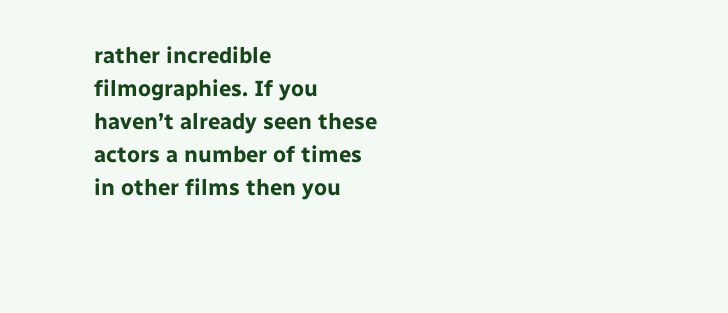rather incredible filmographies. If you haven’t already seen these actors a number of times in other films then you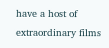have a host of extraordinary films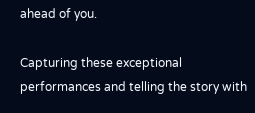ahead of you.

Capturing these exceptional performances and telling the story with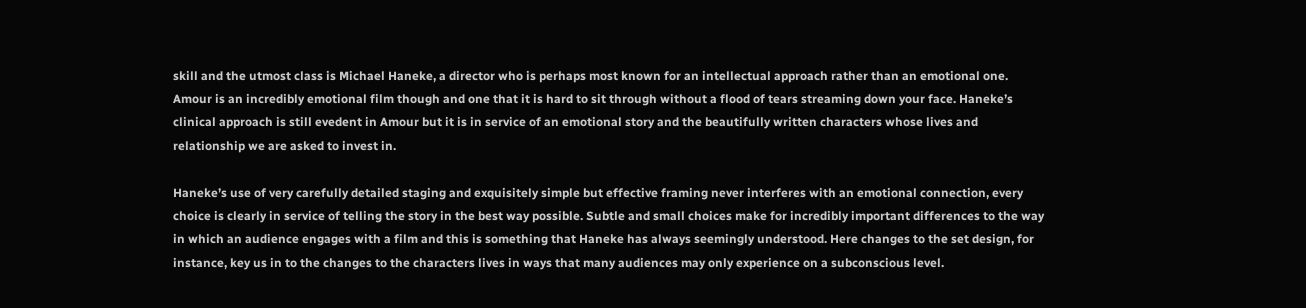skill and the utmost class is Michael Haneke, a director who is perhaps most known for an intellectual approach rather than an emotional one. Amour is an incredibly emotional film though and one that it is hard to sit through without a flood of tears streaming down your face. Haneke’s clinical approach is still evedent in Amour but it is in service of an emotional story and the beautifully written characters whose lives and relationship we are asked to invest in.

Haneke’s use of very carefully detailed staging and exquisitely simple but effective framing never interferes with an emotional connection, every choice is clearly in service of telling the story in the best way possible. Subtle and small choices make for incredibly important differences to the way in which an audience engages with a film and this is something that Haneke has always seemingly understood. Here changes to the set design, for instance, key us in to the changes to the characters lives in ways that many audiences may only experience on a subconscious level.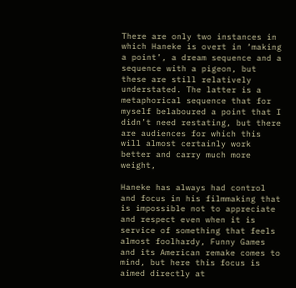There are only two instances in which Haneke is overt in ‘making a point’, a dream sequence and a sequence with a pigeon, but these are still relatively understated. The latter is a metaphorical sequence that for myself belaboured a point that I didn’t need restating, but there are audiences for which this will almost certainly work better and carry much more weight,

Haneke has always had control and focus in his filmmaking that is impossible not to appreciate and respect even when it is service of something that feels almost foolhardy, Funny Games and its American remake comes to mind, but here this focus is aimed directly at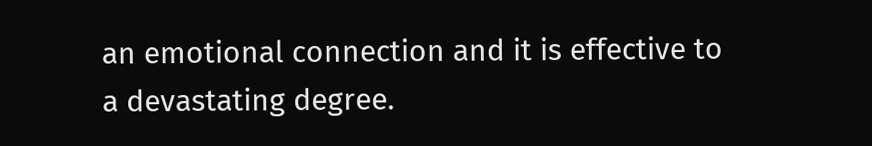an emotional connection and it is effective to a devastating degree.